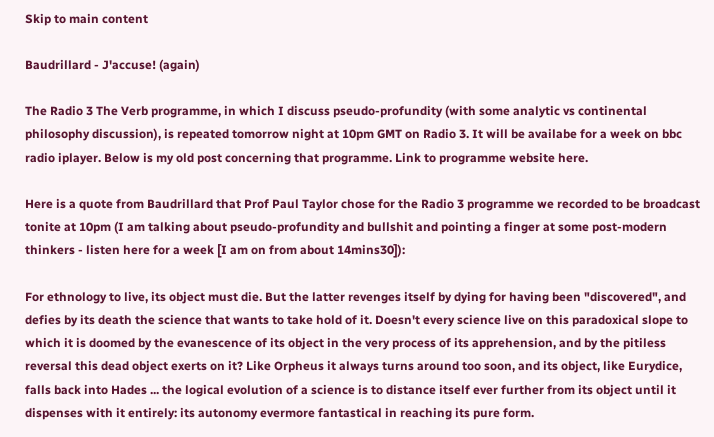Skip to main content

Baudrillard - J'accuse! (again)

The Radio 3 The Verb programme, in which I discuss pseudo-profundity (with some analytic vs continental philosophy discussion), is repeated tomorrow night at 10pm GMT on Radio 3. It will be availabe for a week on bbc radio iplayer. Below is my old post concerning that programme. Link to programme website here.

Here is a quote from Baudrillard that Prof Paul Taylor chose for the Radio 3 programme we recorded to be broadcast tonite at 10pm (I am talking about pseudo-profundity and bullshit and pointing a finger at some post-modern thinkers - listen here for a week [I am on from about 14mins30]):

For ethnology to live, its object must die. But the latter revenges itself by dying for having been "discovered", and defies by its death the science that wants to take hold of it. Doesn't every science live on this paradoxical slope to which it is doomed by the evanescence of its object in the very process of its apprehension, and by the pitiless reversal this dead object exerts on it? Like Orpheus it always turns around too soon, and its object, like Eurydice, falls back into Hades ... the logical evolution of a science is to distance itself ever further from its object until it dispenses with it entirely: its autonomy evermore fantastical in reaching its pure form.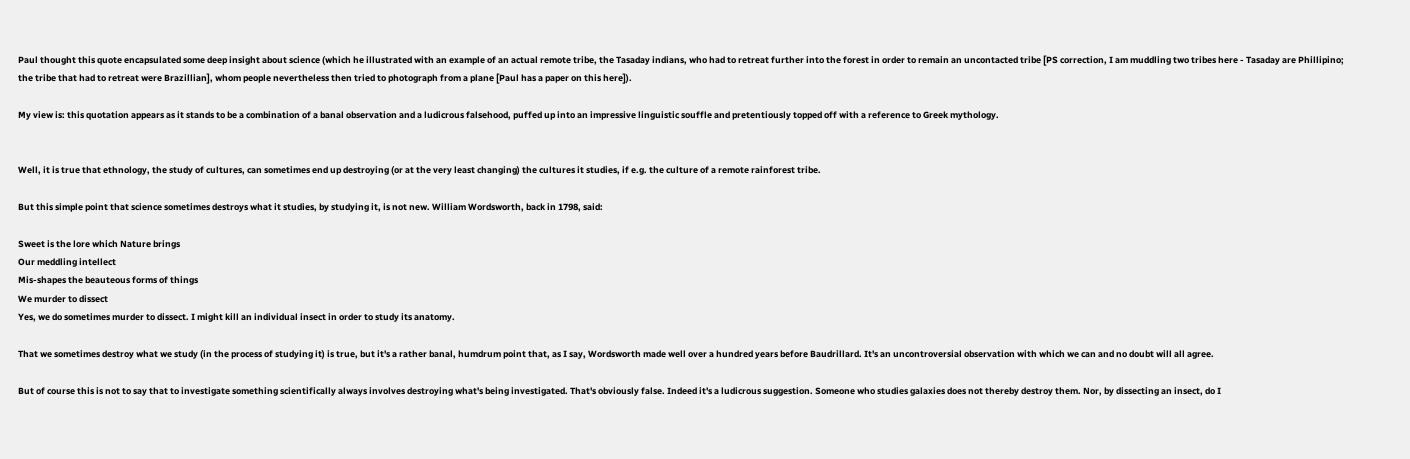Paul thought this quote encapsulated some deep insight about science (which he illustrated with an example of an actual remote tribe, the Tasaday indians, who had to retreat further into the forest in order to remain an uncontacted tribe [PS correction, I am muddling two tribes here - Tasaday are Phillipino; the tribe that had to retreat were Brazillian], whom people nevertheless then tried to photograph from a plane [Paul has a paper on this here]).

My view is: this quotation appears as it stands to be a combination of a banal observation and a ludicrous falsehood, puffed up into an impressive linguistic souffle and pretentiously topped off with a reference to Greek mythology.


Well, it is true that ethnology, the study of cultures, can sometimes end up destroying (or at the very least changing) the cultures it studies, if e.g. the culture of a remote rainforest tribe.

But this simple point that science sometimes destroys what it studies, by studying it, is not new. William Wordsworth, back in 1798, said:

Sweet is the lore which Nature brings
Our meddling intellect
Mis-shapes the beauteous forms of things
We murder to dissect
Yes, we do sometimes murder to dissect. I might kill an individual insect in order to study its anatomy.

That we sometimes destroy what we study (in the process of studying it) is true, but it's a rather banal, humdrum point that, as I say, Wordsworth made well over a hundred years before Baudrillard. It's an uncontroversial observation with which we can and no doubt will all agree.

But of course this is not to say that to investigate something scientifically always involves destroying what's being investigated. That's obviously false. Indeed it's a ludicrous suggestion. Someone who studies galaxies does not thereby destroy them. Nor, by dissecting an insect, do I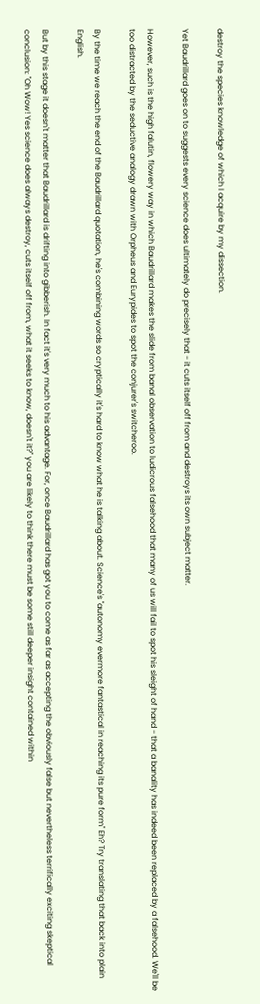destroy the species knowledge of which I acquire by my dissection.

Yet Baudrillard goes on to suggests every science does ultimately do precisely that - it cuts itself off from and destroys its own subject matter.

However, such is the high falutin, flowery way in which Baudrillard makes the slide from banal observation to ludicrous falsehood that many of us will fail to spot his sleight of hand - that a banality has indeed been replaced by a falsehood. We'll be too distracted by the seductive analogy drawn with Orpheus and Eurypides to spot the conjurer's switcheroo.

By the time we reach the end of the Baudrillard quotation, he's combining words so cryptically it's hard to know what he is talking about. Science's "autonomy evermore fantastical in reaching its pure form" Eh? Try translating that back into plain English.

But by this stage it doesn't matter that Baudrillard is drifting into gibberish. In fact it's very much to his advantage. For, once Baudrillard has got you to come as far as accepting the obviously false but nevertheless terrifically exciting skeptical conclusion: "Oh Wow! Yes science does always destroy, cuts itself off from, what it seeks to know, doesn't it?" you are likely to think there must be some still deeper insight contained within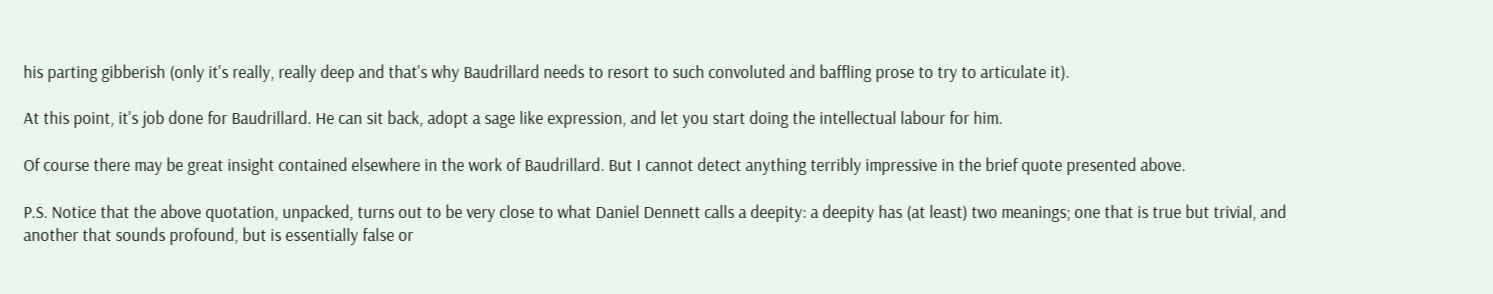his parting gibberish (only it's really, really deep and that's why Baudrillard needs to resort to such convoluted and baffling prose to try to articulate it).

At this point, it's job done for Baudrillard. He can sit back, adopt a sage like expression, and let you start doing the intellectual labour for him.

Of course there may be great insight contained elsewhere in the work of Baudrillard. But I cannot detect anything terribly impressive in the brief quote presented above.

P.S. Notice that the above quotation, unpacked, turns out to be very close to what Daniel Dennett calls a deepity: a deepity has (at least) two meanings; one that is true but trivial, and another that sounds profound, but is essentially false or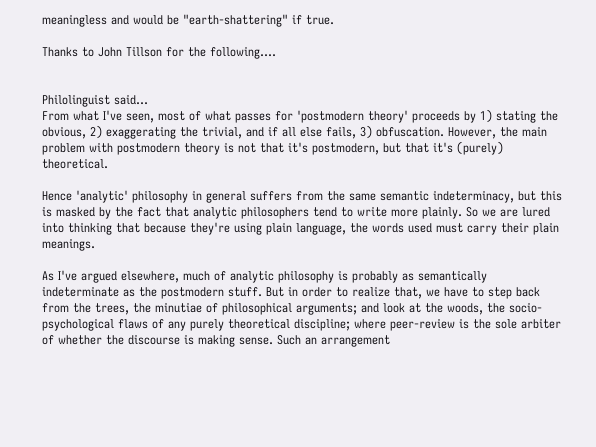meaningless and would be "earth-shattering" if true.

Thanks to John Tillson for the following....


Philolinguist said…
From what I've seen, most of what passes for 'postmodern theory' proceeds by 1) stating the obvious, 2) exaggerating the trivial, and if all else fails, 3) obfuscation. However, the main problem with postmodern theory is not that it's postmodern, but that it's (purely) theoretical.

Hence 'analytic' philosophy in general suffers from the same semantic indeterminacy, but this is masked by the fact that analytic philosophers tend to write more plainly. So we are lured into thinking that because they're using plain language, the words used must carry their plain meanings.

As I've argued elsewhere, much of analytic philosophy is probably as semantically indeterminate as the postmodern stuff. But in order to realize that, we have to step back from the trees, the minutiae of philosophical arguments; and look at the woods, the socio-psychological flaws of any purely theoretical discipline; where peer-review is the sole arbiter of whether the discourse is making sense. Such an arrangement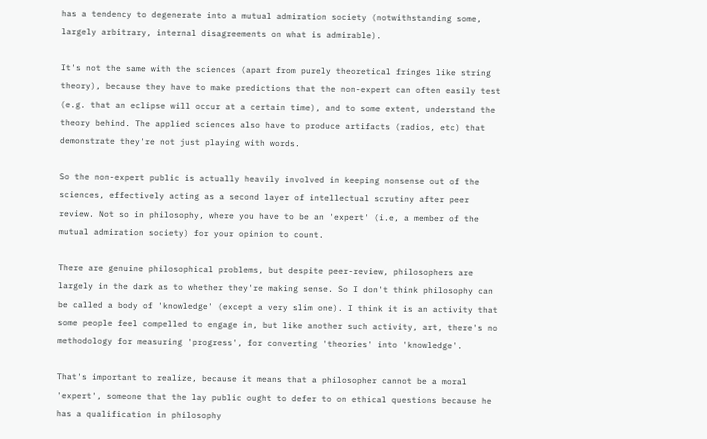has a tendency to degenerate into a mutual admiration society (notwithstanding some, largely arbitrary, internal disagreements on what is admirable).

It's not the same with the sciences (apart from purely theoretical fringes like string theory), because they have to make predictions that the non-expert can often easily test (e.g. that an eclipse will occur at a certain time), and to some extent, understand the theory behind. The applied sciences also have to produce artifacts (radios, etc) that demonstrate they're not just playing with words.

So the non-expert public is actually heavily involved in keeping nonsense out of the sciences, effectively acting as a second layer of intellectual scrutiny after peer review. Not so in philosophy, where you have to be an 'expert' (i.e, a member of the mutual admiration society) for your opinion to count.

There are genuine philosophical problems, but despite peer-review, philosophers are largely in the dark as to whether they're making sense. So I don't think philosophy can be called a body of 'knowledge' (except a very slim one). I think it is an activity that some people feel compelled to engage in, but like another such activity, art, there's no methodology for measuring 'progress', for converting 'theories' into 'knowledge'.

That's important to realize, because it means that a philosopher cannot be a moral 'expert', someone that the lay public ought to defer to on ethical questions because he has a qualification in philosophy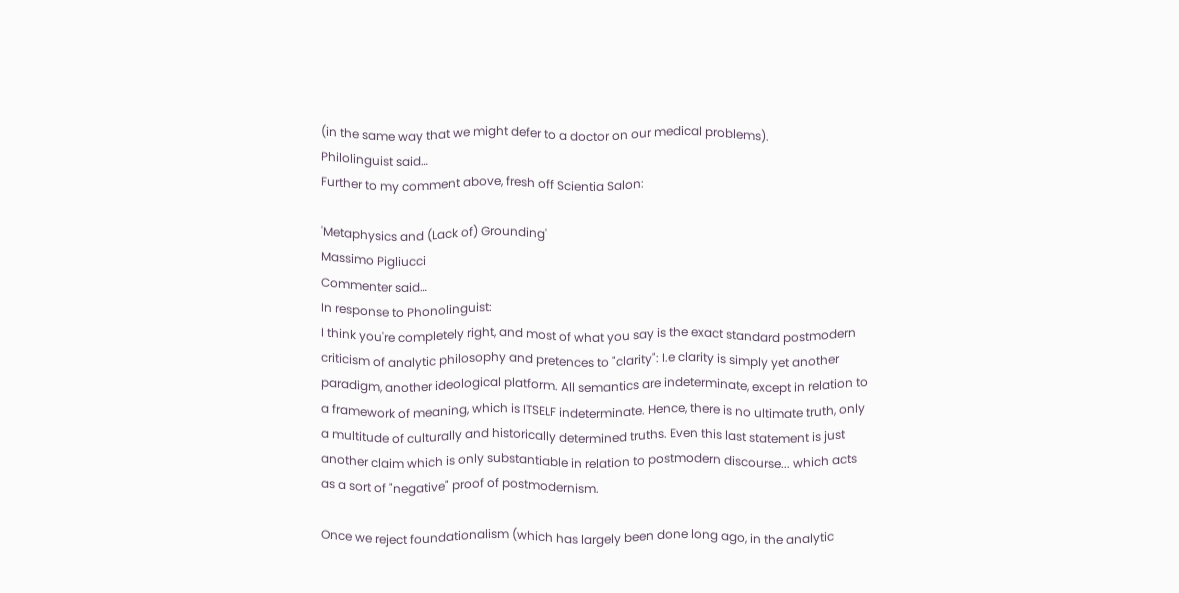(in the same way that we might defer to a doctor on our medical problems).
Philolinguist said…
Further to my comment above, fresh off Scientia Salon:

'Metaphysics and (Lack of) Grounding'
Massimo Pigliucci
Commenter said…
In response to Phonolinguist:
I think you're completely right, and most of what you say is the exact standard postmodern criticism of analytic philosophy and pretences to "clarity": I.e clarity is simply yet another paradigm, another ideological platform. All semantics are indeterminate, except in relation to a framework of meaning, which is ITSELF indeterminate. Hence, there is no ultimate truth, only a multitude of culturally and historically determined truths. Even this last statement is just another claim which is only substantiable in relation to postmodern discourse... which acts as a sort of "negative" proof of postmodernism.

Once we reject foundationalism (which has largely been done long ago, in the analytic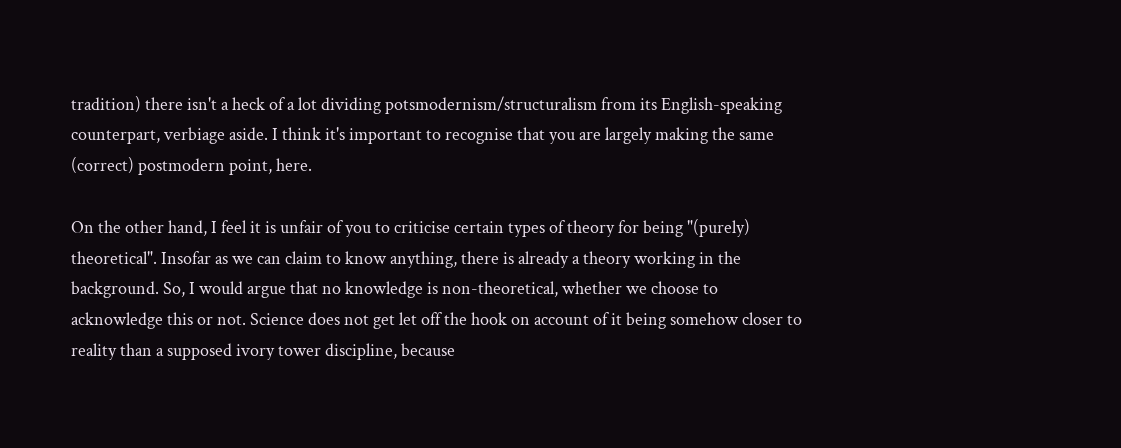tradition) there isn't a heck of a lot dividing potsmodernism/structuralism from its English-speaking counterpart, verbiage aside. I think it's important to recognise that you are largely making the same (correct) postmodern point, here.

On the other hand, I feel it is unfair of you to criticise certain types of theory for being "(purely) theoretical". Insofar as we can claim to know anything, there is already a theory working in the background. So, I would argue that no knowledge is non-theoretical, whether we choose to acknowledge this or not. Science does not get let off the hook on account of it being somehow closer to reality than a supposed ivory tower discipline, because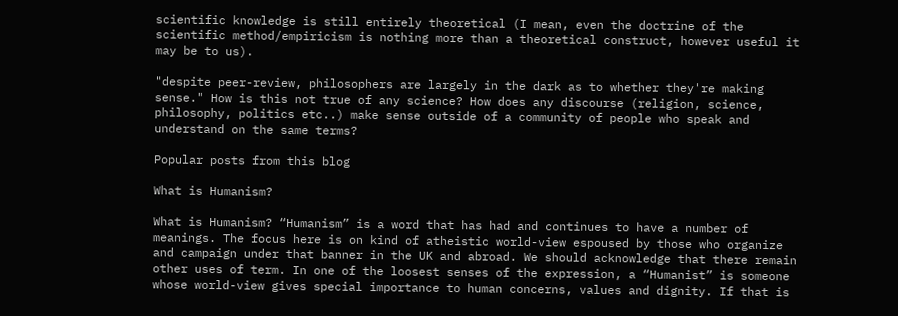scientific knowledge is still entirely theoretical (I mean, even the doctrine of the scientific method/empiricism is nothing more than a theoretical construct, however useful it may be to us).

"despite peer-review, philosophers are largely in the dark as to whether they're making sense." How is this not true of any science? How does any discourse (religion, science, philosophy, politics etc..) make sense outside of a community of people who speak and understand on the same terms?

Popular posts from this blog

What is Humanism?

What is Humanism? “Humanism” is a word that has had and continues to have a number of meanings. The focus here is on kind of atheistic world-view espoused by those who organize and campaign under that banner in the UK and abroad. We should acknowledge that there remain other uses of term. In one of the loosest senses of the expression, a “Humanist” is someone whose world-view gives special importance to human concerns, values and dignity. If that is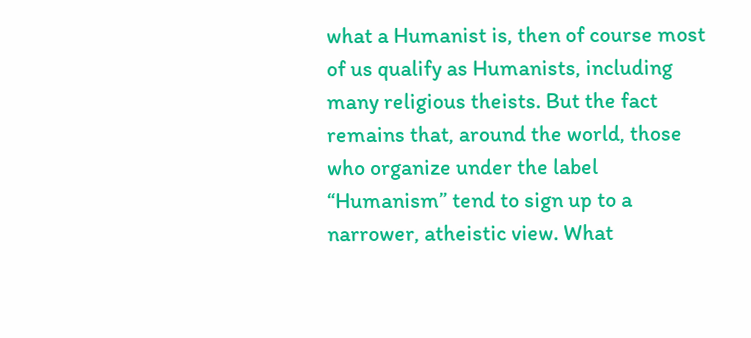what a Humanist is, then of course most of us qualify as Humanists, including many religious theists. But the fact remains that, around the world, those who organize under the label “Humanism” tend to sign up to a narrower, atheistic view. What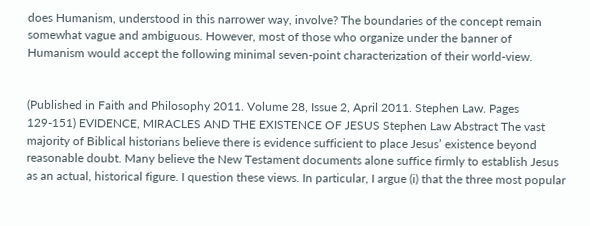does Humanism, understood in this narrower way, involve? The boundaries of the concept remain somewhat vague and ambiguous. However, most of those who organize under the banner of Humanism would accept the following minimal seven-point characterization of their world-view.


(Published in Faith and Philosophy 2011. Volume 28, Issue 2, April 2011. Stephen Law. Pages 129-151) EVIDENCE, MIRACLES AND THE EXISTENCE OF JESUS Stephen Law Abstract The vast majority of Biblical historians believe there is evidence sufficient to place Jesus’ existence beyond reasonable doubt. Many believe the New Testament documents alone suffice firmly to establish Jesus as an actual, historical figure. I question these views. In particular, I argue (i) that the three most popular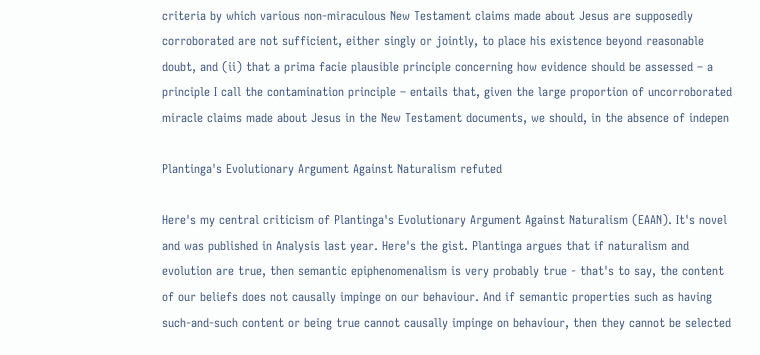criteria by which various non-miraculous New Testament claims made about Jesus are supposedly corroborated are not sufficient, either singly or jointly, to place his existence beyond reasonable doubt, and (ii) that a prima facie plausible principle concerning how evidence should be assessed – a principle I call the contamination principle – entails that, given the large proportion of uncorroborated miracle claims made about Jesus in the New Testament documents, we should, in the absence of indepen

Plantinga's Evolutionary Argument Against Naturalism refuted

Here's my central criticism of Plantinga's Evolutionary Argument Against Naturalism (EAAN). It's novel and was published in Analysis last year. Here's the gist. Plantinga argues that if naturalism and evolution are true, then semantic epiphenomenalism is very probably true - that's to say, the content of our beliefs does not causally impinge on our behaviour. And if semantic properties such as having such-and-such content or being true cannot causally impinge on behaviour, then they cannot be selected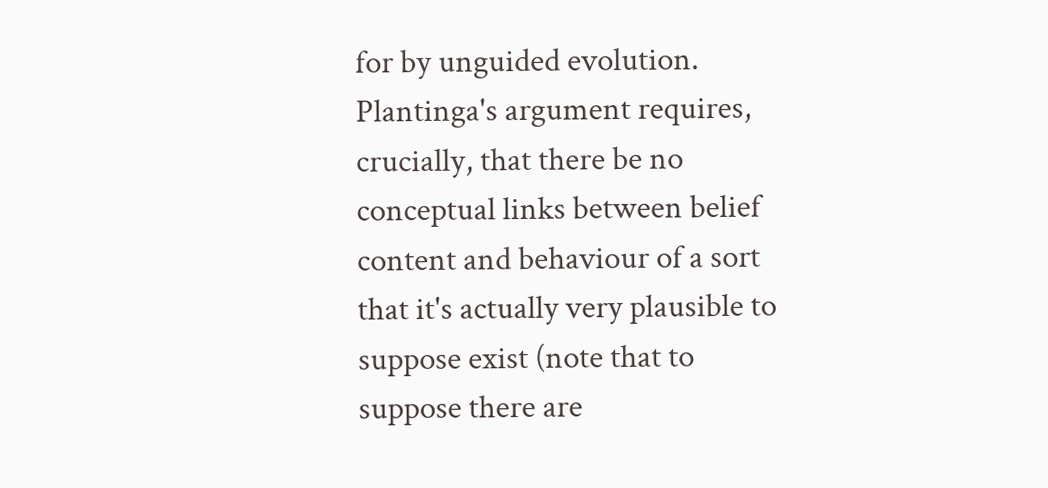for by unguided evolution. Plantinga's argument requires, crucially, that there be no conceptual links between belief content and behaviour of a sort that it's actually very plausible to suppose exist (note that to suppose there are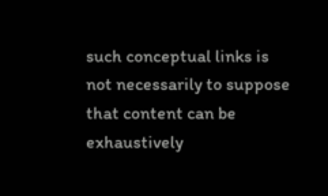such conceptual links is not necessarily to suppose that content can be exhaustively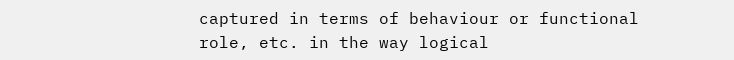captured in terms of behaviour or functional role, etc. in the way logical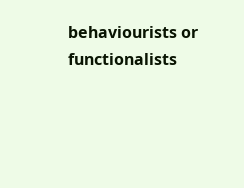behaviourists or functionalists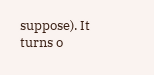suppose). It turns o